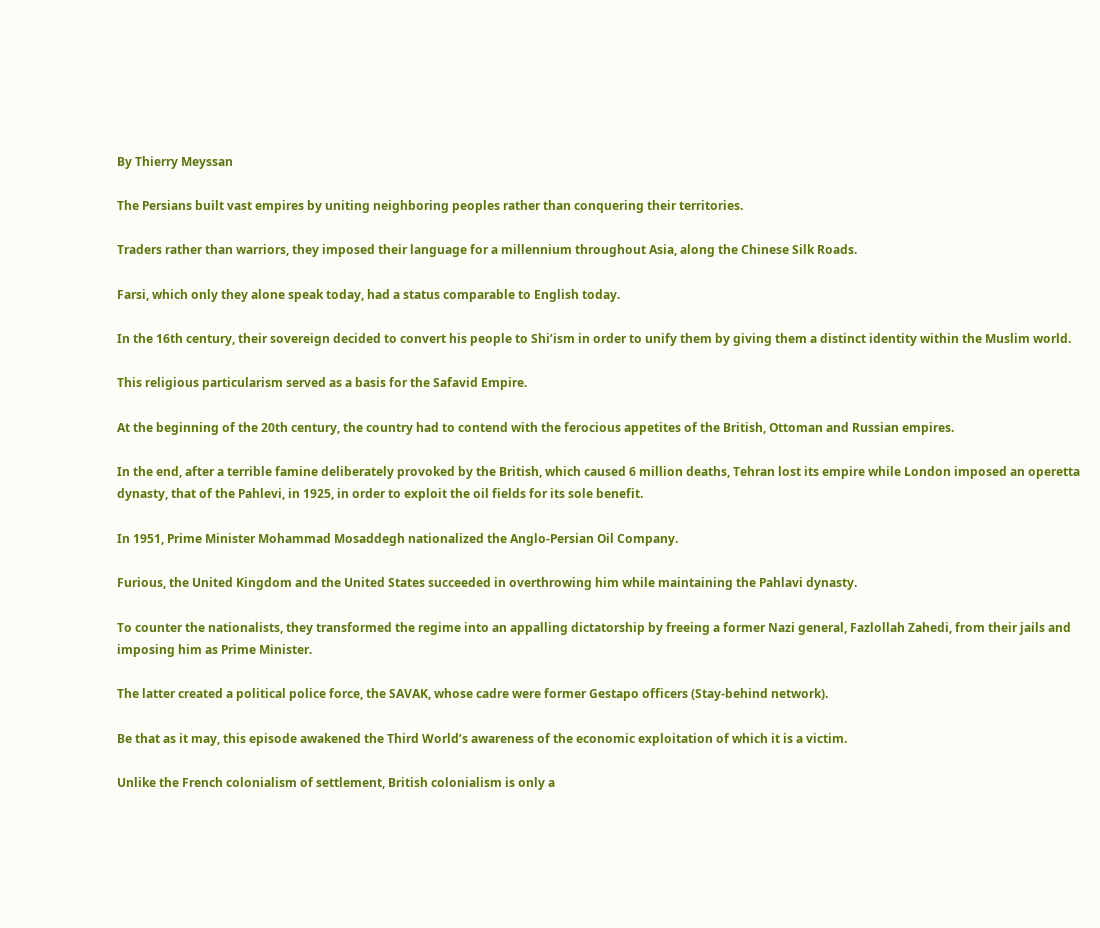By Thierry Meyssan

The Persians built vast empires by uniting neighboring peoples rather than conquering their territories.

Traders rather than warriors, they imposed their language for a millennium throughout Asia, along the Chinese Silk Roads.

Farsi, which only they alone speak today, had a status comparable to English today.

In the 16th century, their sovereign decided to convert his people to Shi’ism in order to unify them by giving them a distinct identity within the Muslim world.

This religious particularism served as a basis for the Safavid Empire.

At the beginning of the 20th century, the country had to contend with the ferocious appetites of the British, Ottoman and Russian empires.

In the end, after a terrible famine deliberately provoked by the British, which caused 6 million deaths, Tehran lost its empire while London imposed an operetta dynasty, that of the Pahlevi, in 1925, in order to exploit the oil fields for its sole benefit.

In 1951, Prime Minister Mohammad Mosaddegh nationalized the Anglo-Persian Oil Company.

Furious, the United Kingdom and the United States succeeded in overthrowing him while maintaining the Pahlavi dynasty.

To counter the nationalists, they transformed the regime into an appalling dictatorship by freeing a former Nazi general, Fazlollah Zahedi, from their jails and imposing him as Prime Minister.

The latter created a political police force, the SAVAK, whose cadre were former Gestapo officers (Stay-behind network).

Be that as it may, this episode awakened the Third World’s awareness of the economic exploitation of which it is a victim.

Unlike the French colonialism of settlement, British colonialism is only a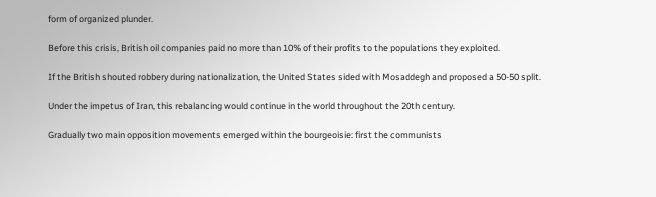form of organized plunder.

Before this crisis, British oil companies paid no more than 10% of their profits to the populations they exploited.

If the British shouted robbery during nationalization, the United States sided with Mosaddegh and proposed a 50-50 split.

Under the impetus of Iran, this rebalancing would continue in the world throughout the 20th century.

Gradually two main opposition movements emerged within the bourgeoisie: first the communists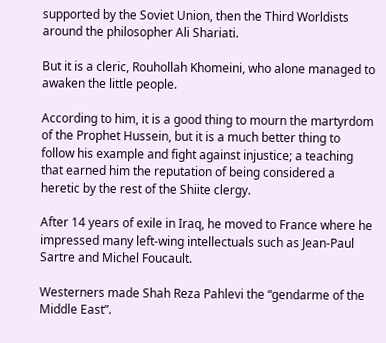supported by the Soviet Union, then the Third Worldists around the philosopher Ali Shariati.

But it is a cleric, Rouhollah Khomeini, who alone managed to awaken the little people.

According to him, it is a good thing to mourn the martyrdom of the Prophet Hussein, but it is a much better thing to follow his example and fight against injustice; a teaching that earned him the reputation of being considered a heretic by the rest of the Shiite clergy.

After 14 years of exile in Iraq, he moved to France where he impressed many left-wing intellectuals such as Jean-Paul Sartre and Michel Foucault.

Westerners made Shah Reza Pahlevi the “gendarme of the Middle East”.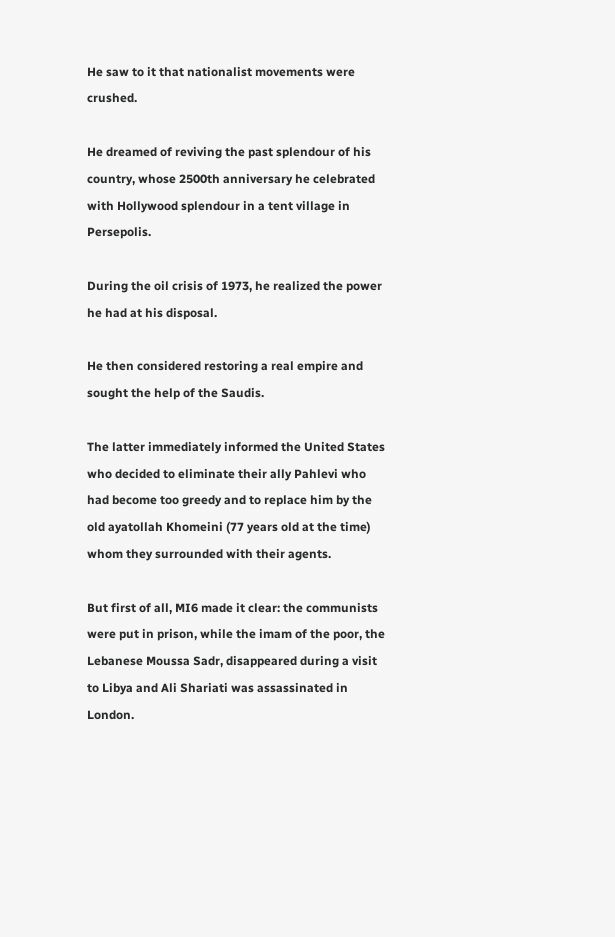He saw to it that nationalist movements were crushed.

He dreamed of reviving the past splendour of his country, whose 2500th anniversary he celebrated with Hollywood splendour in a tent village in Persepolis.

During the oil crisis of 1973, he realized the power he had at his disposal.

He then considered restoring a real empire and sought the help of the Saudis.

The latter immediately informed the United States who decided to eliminate their ally Pahlevi who had become too greedy and to replace him by the old ayatollah Khomeini (77 years old at the time) whom they surrounded with their agents.

But first of all, MI6 made it clear: the communists were put in prison, while the imam of the poor, the Lebanese Moussa Sadr, disappeared during a visit to Libya and Ali Shariati was assassinated in London.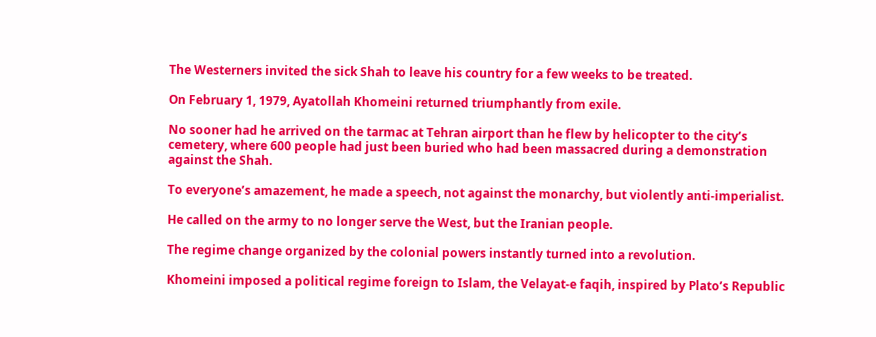The Westerners invited the sick Shah to leave his country for a few weeks to be treated.

On February 1, 1979, Ayatollah Khomeini returned triumphantly from exile.

No sooner had he arrived on the tarmac at Tehran airport than he flew by helicopter to the city’s cemetery, where 600 people had just been buried who had been massacred during a demonstration against the Shah.

To everyone’s amazement, he made a speech, not against the monarchy, but violently anti-imperialist.

He called on the army to no longer serve the West, but the Iranian people.

The regime change organized by the colonial powers instantly turned into a revolution.

Khomeini imposed a political regime foreign to Islam, the Velayat-e faqih, inspired by Plato’s Republic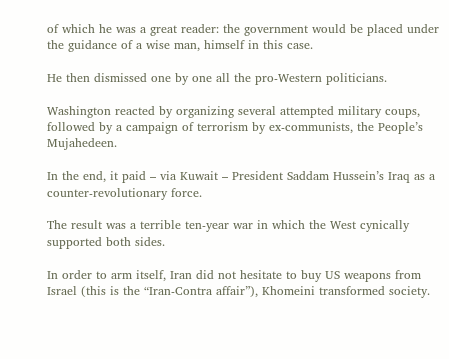of which he was a great reader: the government would be placed under the guidance of a wise man, himself in this case.

He then dismissed one by one all the pro-Western politicians.

Washington reacted by organizing several attempted military coups, followed by a campaign of terrorism by ex-communists, the People’s Mujahedeen.

In the end, it paid – via Kuwait – President Saddam Hussein’s Iraq as a counter-revolutionary force.

The result was a terrible ten-year war in which the West cynically supported both sides.

In order to arm itself, Iran did not hesitate to buy US weapons from Israel (this is the “Iran-Contra affair”), Khomeini transformed society.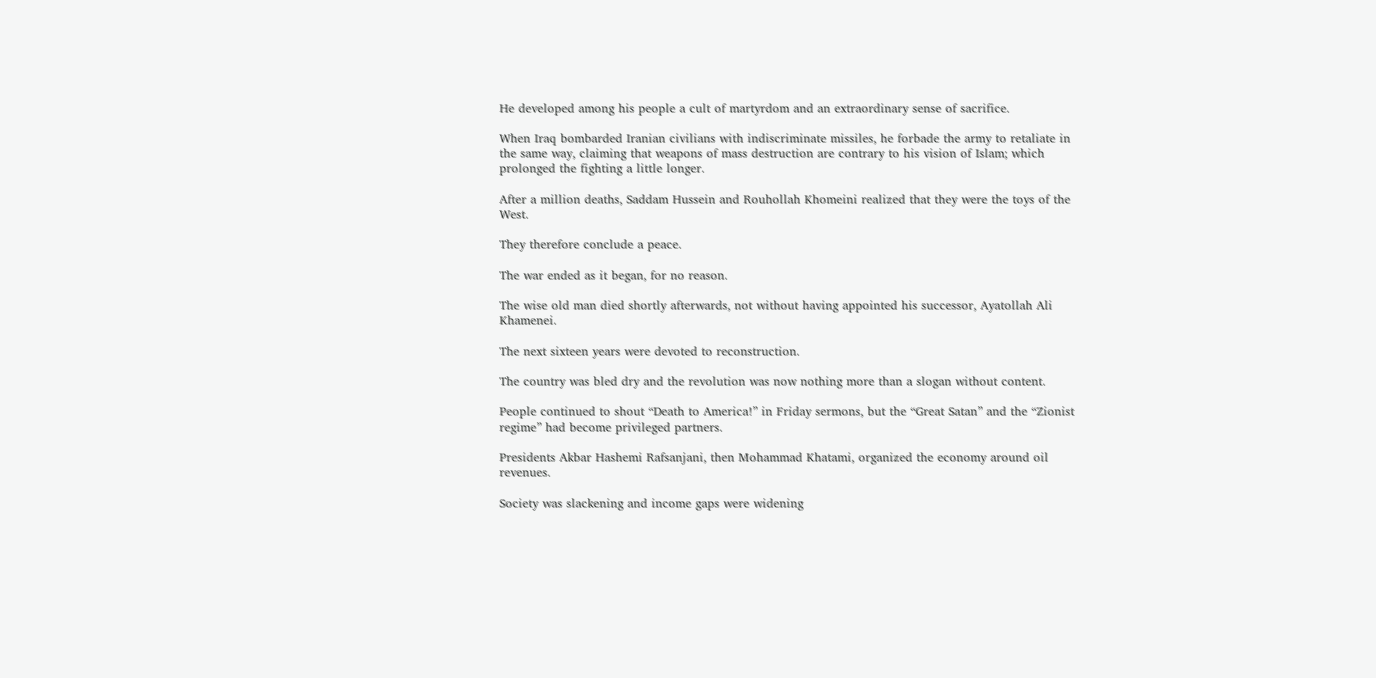He developed among his people a cult of martyrdom and an extraordinary sense of sacrifice.

When Iraq bombarded Iranian civilians with indiscriminate missiles, he forbade the army to retaliate in the same way, claiming that weapons of mass destruction are contrary to his vision of Islam; which prolonged the fighting a little longer.

After a million deaths, Saddam Hussein and Rouhollah Khomeini realized that they were the toys of the West.

They therefore conclude a peace.

The war ended as it began, for no reason.

The wise old man died shortly afterwards, not without having appointed his successor, Ayatollah Ali Khamenei.

The next sixteen years were devoted to reconstruction.

The country was bled dry and the revolution was now nothing more than a slogan without content.

People continued to shout “Death to America!” in Friday sermons, but the “Great Satan” and the “Zionist regime” had become privileged partners.

Presidents Akbar Hashemi Rafsanjani, then Mohammad Khatami, organized the economy around oil revenues.

Society was slackening and income gaps were widening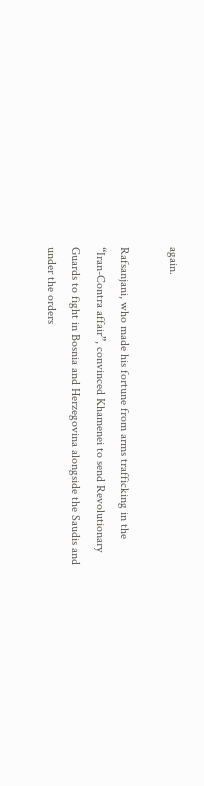again.

Rafsanjani, who made his fortune from arms trafficking in the “Iran-Contra affair”, convinced Khamenei to send Revolutionary Guards to fight in Bosnia and Herzegovina alongside the Saudis and under the orders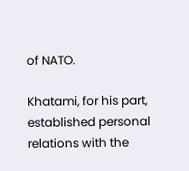of NATO.

Khatami, for his part, established personal relations with the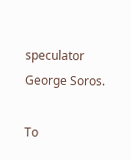speculator George Soros.

To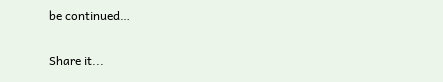be continued…

Share it...